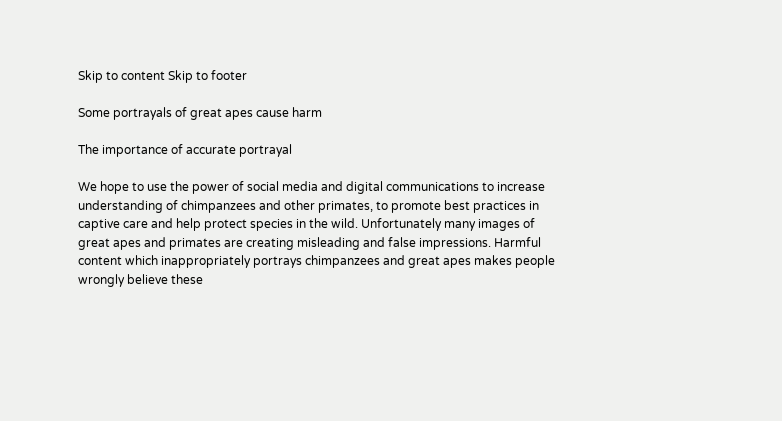Skip to content Skip to footer

Some portrayals of great apes cause harm

The importance of accurate portrayal

We hope to use the power of social media and digital communications to increase understanding of chimpanzees and other primates, to promote best practices in captive care and help protect species in the wild. Unfortunately many images of great apes and primates are creating misleading and false impressions. Harmful content which inappropriately portrays chimpanzees and great apes makes people wrongly believe these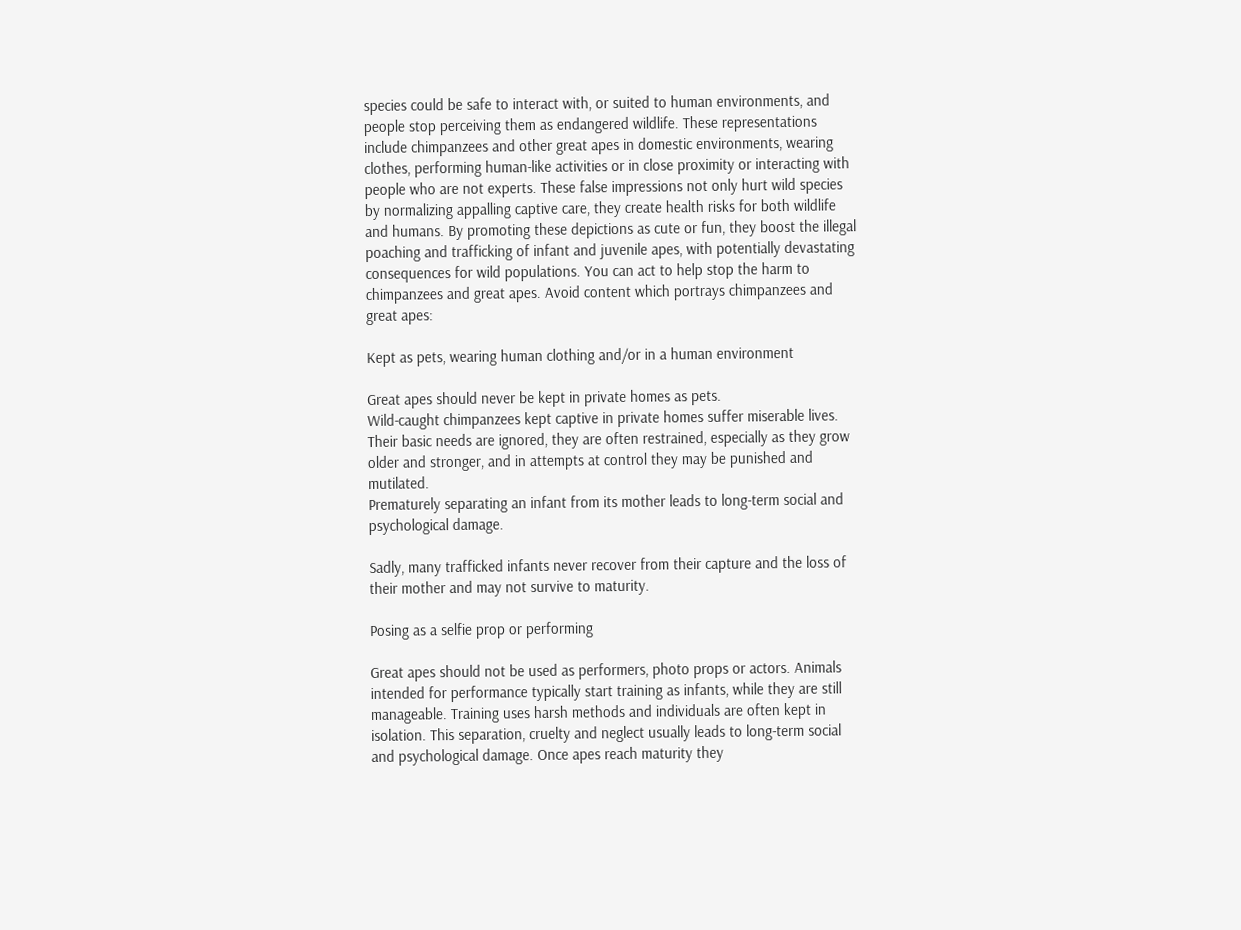species could be safe to interact with, or suited to human environments, and people stop perceiving them as endangered wildlife. These representations include chimpanzees and other great apes in domestic environments, wearing clothes, performing human-like activities or in close proximity or interacting with people who are not experts. These false impressions not only hurt wild species by normalizing appalling captive care, they create health risks for both wildlife and humans. By promoting these depictions as cute or fun, they boost the illegal poaching and trafficking of infant and juvenile apes, with potentially devastating consequences for wild populations. You can act to help stop the harm to chimpanzees and great apes. Avoid content which portrays chimpanzees and great apes:

Kept as pets, wearing human clothing and/or in a human environment

Great apes should never be kept in private homes as pets.
Wild-caught chimpanzees kept captive in private homes suffer miserable lives. Their basic needs are ignored, they are often restrained, especially as they grow older and stronger, and in attempts at control they may be punished and mutilated.
Prematurely separating an infant from its mother leads to long-term social and psychological damage.

Sadly, many trafficked infants never recover from their capture and the loss of their mother and may not survive to maturity.

Posing as a selfie prop or performing

Great apes should not be used as performers, photo props or actors. Animals intended for performance typically start training as infants, while they are still manageable. Training uses harsh methods and individuals are often kept in isolation. This separation, cruelty and neglect usually leads to long-term social and psychological damage. Once apes reach maturity they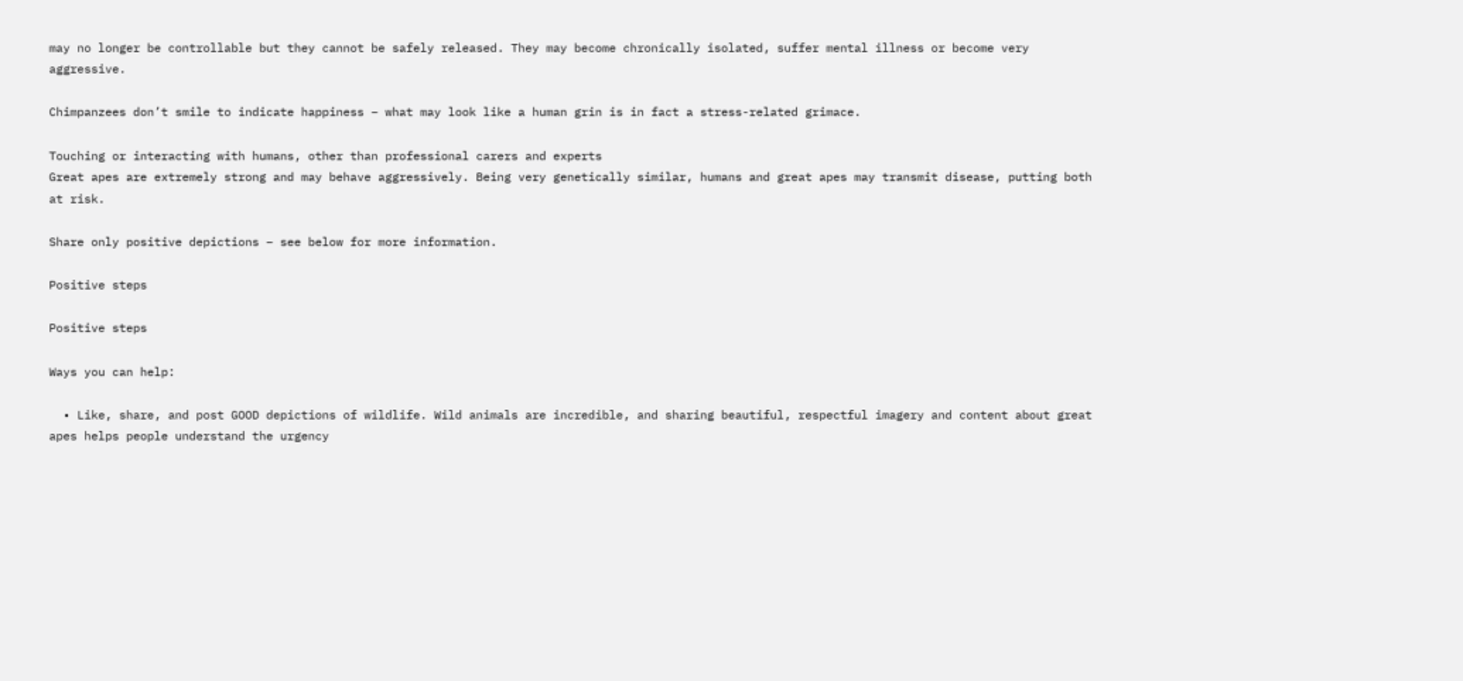may no longer be controllable but they cannot be safely released. They may become chronically isolated, suffer mental illness or become very aggressive.

Chimpanzees don’t smile to indicate happiness – what may look like a human grin is in fact a stress-related grimace.

Touching or interacting with humans, other than professional carers and experts
Great apes are extremely strong and may behave aggressively. Being very genetically similar, humans and great apes may transmit disease, putting both at risk.

Share only positive depictions – see below for more information.

Positive steps

Positive steps

Ways you can help:

  • Like, share, and post GOOD depictions of wildlife. Wild animals are incredible, and sharing beautiful, respectful imagery and content about great apes helps people understand the urgency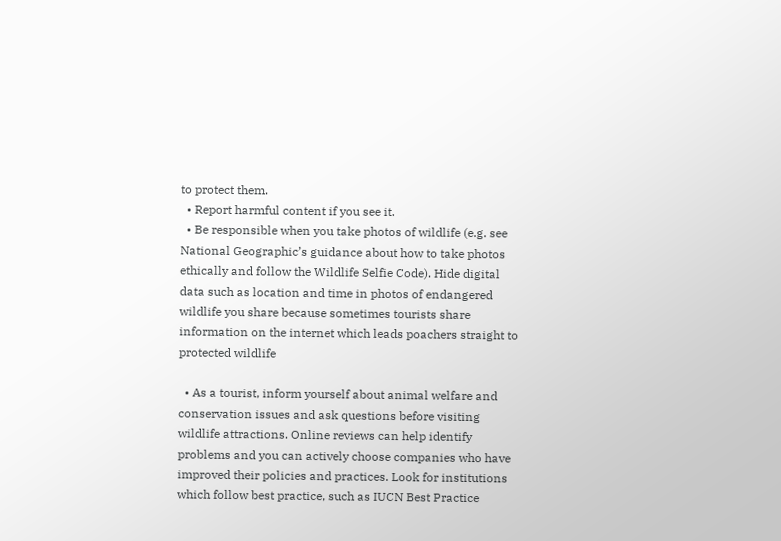to protect them.
  • Report harmful content if you see it.
  • Be responsible when you take photos of wildlife (e.g. see National Geographic’s guidance about how to take photos ethically and follow the Wildlife Selfie Code). Hide digital data such as location and time in photos of endangered wildlife you share because sometimes tourists share information on the internet which leads poachers straight to protected wildlife

  • As a tourist, inform yourself about animal welfare and conservation issues and ask questions before visiting wildlife attractions. Online reviews can help identify problems and you can actively choose companies who have improved their policies and practices. Look for institutions which follow best practice, such as IUCN Best Practice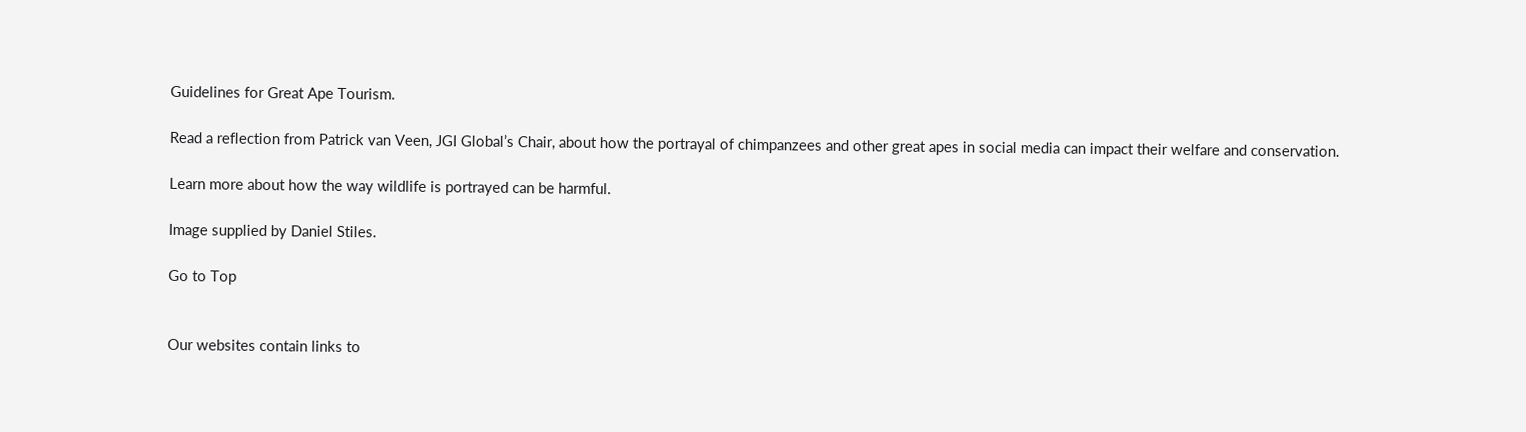Guidelines for Great Ape Tourism.

Read a reflection from Patrick van Veen, JGI Global’s Chair, about how the portrayal of chimpanzees and other great apes in social media can impact their welfare and conservation.

Learn more about how the way wildlife is portrayed can be harmful.

Image supplied by Daniel Stiles.

Go to Top


Our websites contain links to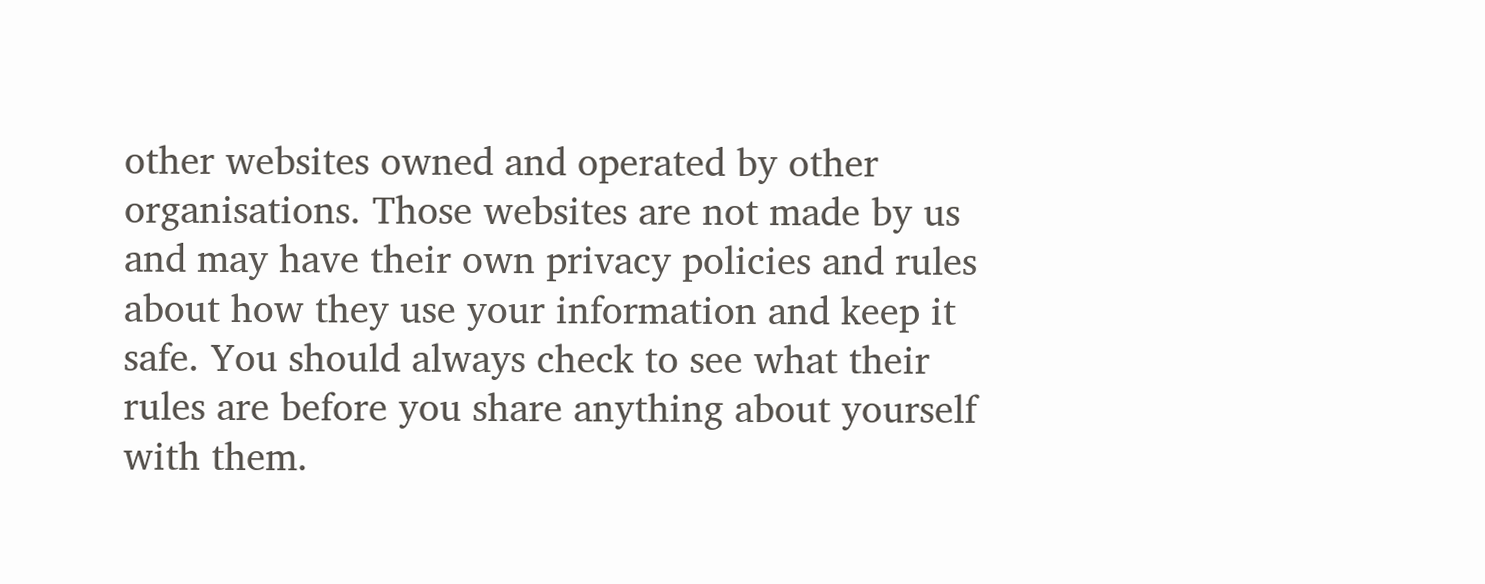other websites owned and operated by other organisations. Those websites are not made by us and may have their own privacy policies and rules about how they use your information and keep it safe. You should always check to see what their rules are before you share anything about yourself with them.